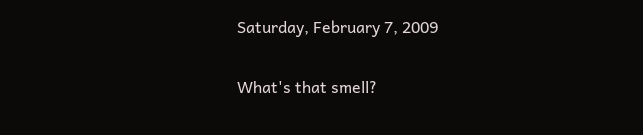Saturday, February 7, 2009

What's that smell?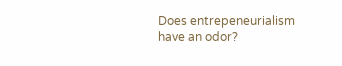Does entrepeneurialism have an odor?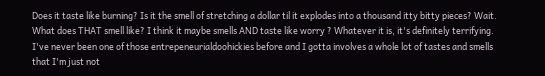Does it taste like burning? Is it the smell of stretching a dollar til it explodes into a thousand itty bitty pieces? Wait. What does THAT smell like? I think it maybe smells AND taste like worry ? Whatever it is, it's definitely terrifying. I've never been one of those entrepeneurialdoohickies before and I gotta involves a whole lot of tastes and smells that I'm just not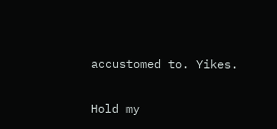accustomed to. Yikes.

Hold my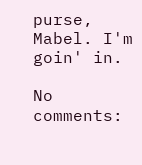purse, Mabel. I'm goin' in.

No comments: